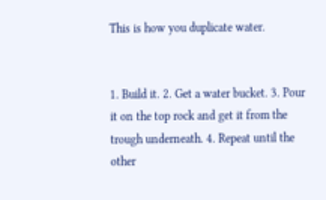This is how you duplicate water.


1. Build it. 2. Get a water bucket. 3. Pour it on the top rock and get it from the trough underneath. 4. Repeat until the other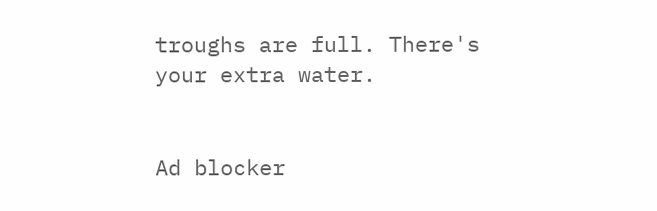troughs are full. There's your extra water.


Ad blocker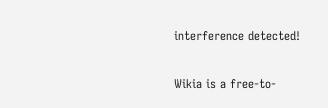interference detected!

Wikia is a free-to-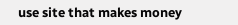use site that makes money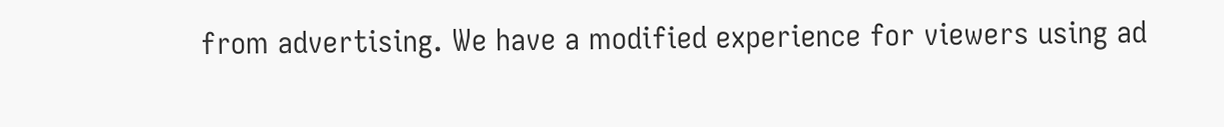from advertising. We have a modified experience for viewers using ad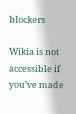blockers

Wikia is not accessible if you’ve made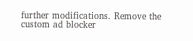further modifications. Remove the custom ad blocker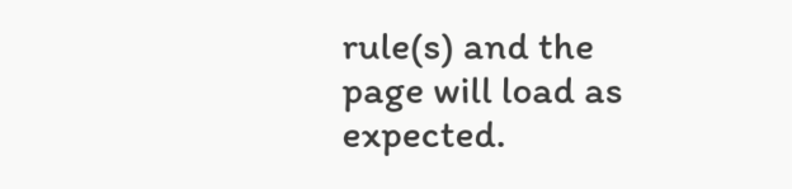rule(s) and the page will load as expected.